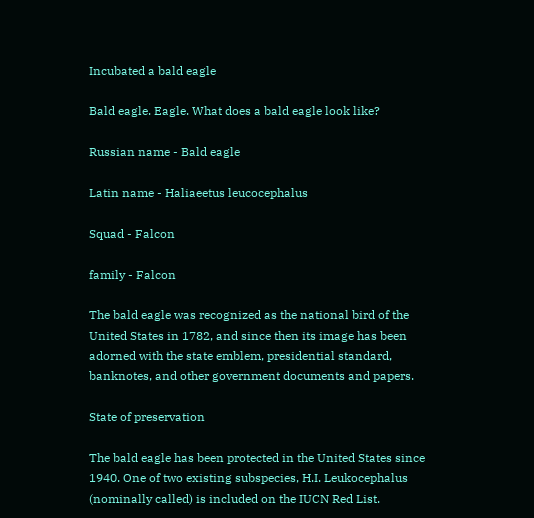Incubated a bald eagle

Bald eagle. Eagle. What does a bald eagle look like?

Russian name - Bald eagle

Latin name - Haliaeetus leucocephalus

Squad - Falcon

family - Falcon

The bald eagle was recognized as the national bird of the United States in 1782, and since then its image has been adorned with the state emblem, presidential standard, banknotes, and other government documents and papers.

State of preservation

The bald eagle has been protected in the United States since 1940. One of two existing subspecies, H.I. Leukocephalus (nominally called) is included on the IUCN Red List.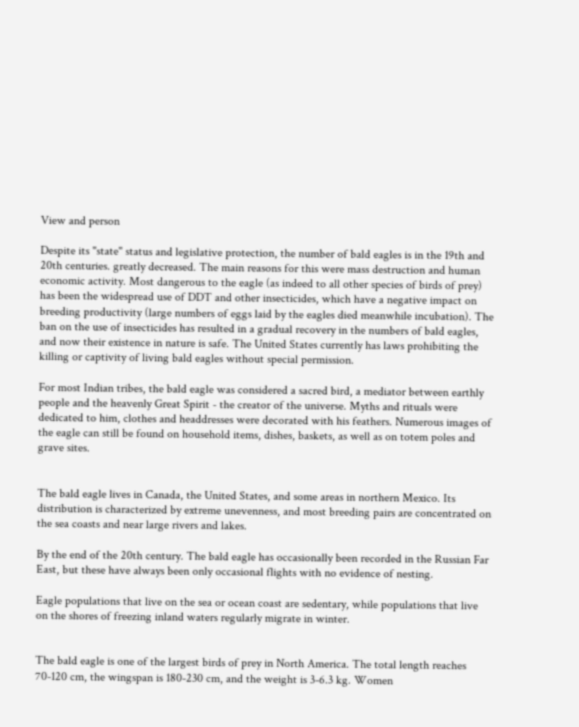View and person

Despite its "state" status and legislative protection, the number of bald eagles is in the 19th and 20th centuries. greatly decreased. The main reasons for this were mass destruction and human economic activity. Most dangerous to the eagle (as indeed to all other species of birds of prey) has been the widespread use of DDT and other insecticides, which have a negative impact on breeding productivity (large numbers of eggs laid by the eagles died meanwhile incubation). The ban on the use of insecticides has resulted in a gradual recovery in the numbers of bald eagles, and now their existence in nature is safe. The United States currently has laws prohibiting the killing or captivity of living bald eagles without special permission.

For most Indian tribes, the bald eagle was considered a sacred bird, a mediator between earthly people and the heavenly Great Spirit - the creator of the universe. Myths and rituals were dedicated to him, clothes and headdresses were decorated with his feathers. Numerous images of the eagle can still be found on household items, dishes, baskets, as well as on totem poles and grave sites.


The bald eagle lives in Canada, the United States, and some areas in northern Mexico. Its distribution is characterized by extreme unevenness, and most breeding pairs are concentrated on the sea coasts and near large rivers and lakes.

By the end of the 20th century. The bald eagle has occasionally been recorded in the Russian Far East, but these have always been only occasional flights with no evidence of nesting.

Eagle populations that live on the sea or ocean coast are sedentary, while populations that live on the shores of freezing inland waters regularly migrate in winter.


The bald eagle is one of the largest birds of prey in North America. The total length reaches 70-120 cm, the wingspan is 180-230 cm, and the weight is 3-6.3 kg. Women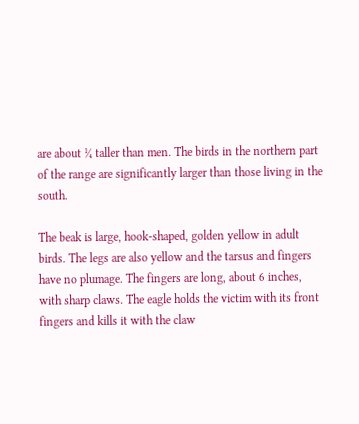are about ¼ taller than men. The birds in the northern part of the range are significantly larger than those living in the south.

The beak is large, hook-shaped, golden yellow in adult birds. The legs are also yellow and the tarsus and fingers have no plumage. The fingers are long, about 6 inches, with sharp claws. The eagle holds the victim with its front fingers and kills it with the claw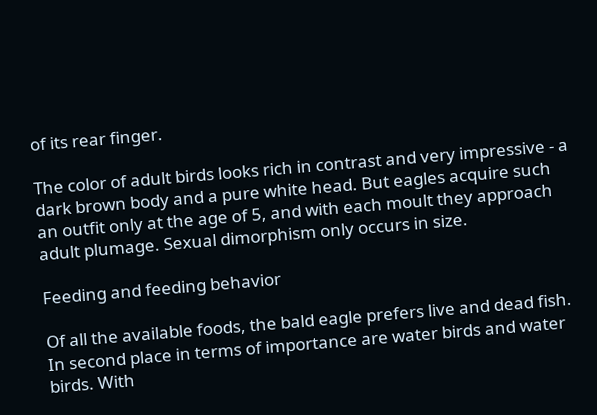of its rear finger.

The color of adult birds looks rich in contrast and very impressive - a dark brown body and a pure white head. But eagles acquire such an outfit only at the age of 5, and with each moult they approach adult plumage. Sexual dimorphism only occurs in size.

Feeding and feeding behavior

Of all the available foods, the bald eagle prefers live and dead fish. In second place in terms of importance are water birds and water birds. With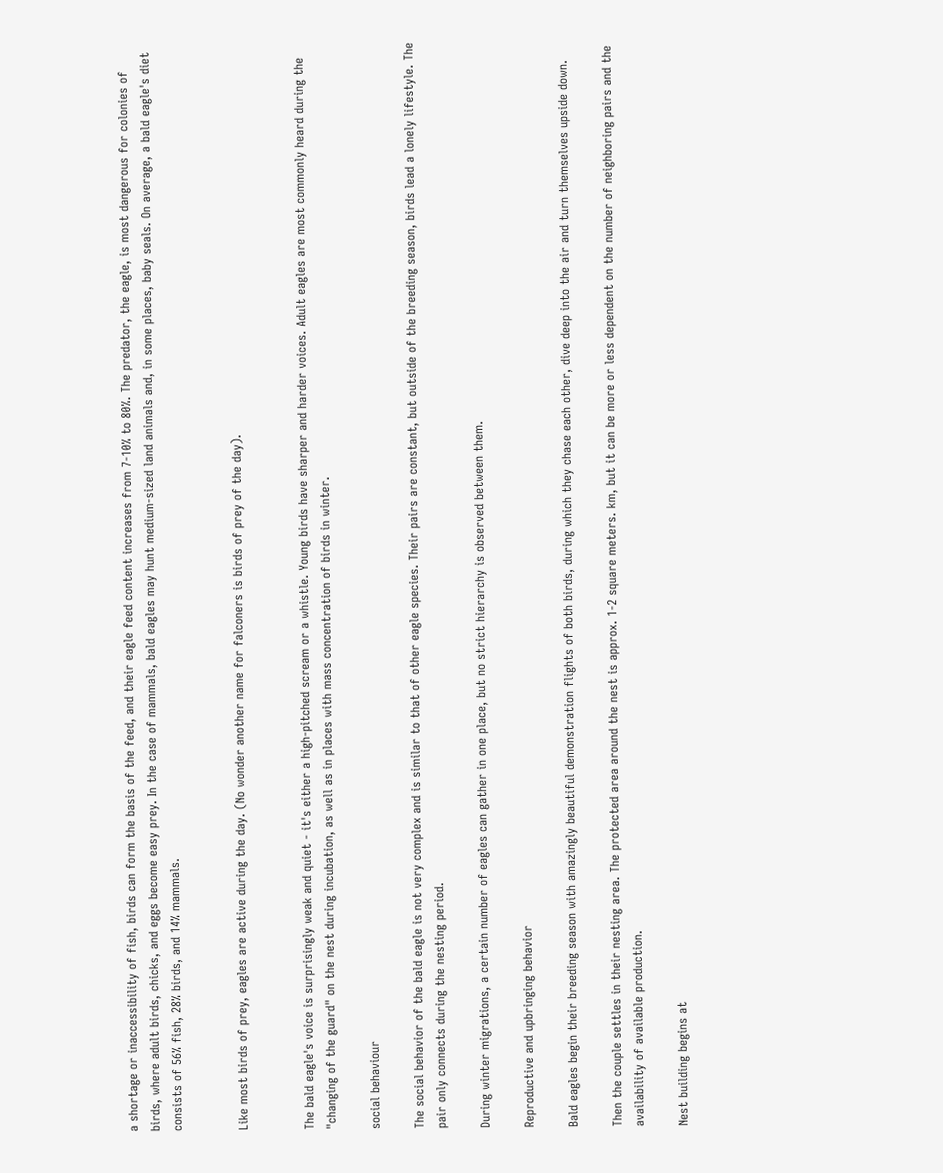a shortage or inaccessibility of fish, birds can form the basis of the feed, and their eagle feed content increases from 7-10% to 80%. The predator, the eagle, is most dangerous for colonies of birds, where adult birds, chicks, and eggs become easy prey. In the case of mammals, bald eagles may hunt medium-sized land animals and, in some places, baby seals. On average, a bald eagle's diet consists of 56% fish, 28% birds, and 14% mammals.


Like most birds of prey, eagles are active during the day. (No wonder another name for falconers is birds of prey of the day).


The bald eagle's voice is surprisingly weak and quiet - it's either a high-pitched scream or a whistle. Young birds have sharper and harder voices. Adult eagles are most commonly heard during the "changing of the guard" on the nest during incubation, as well as in places with mass concentration of birds in winter.

social behaviour

The social behavior of the bald eagle is not very complex and is similar to that of other eagle species. Their pairs are constant, but outside of the breeding season, birds lead a lonely lifestyle. The pair only connects during the nesting period.

During winter migrations, a certain number of eagles can gather in one place, but no strict hierarchy is observed between them.

Reproductive and upbringing behavior

Bald eagles begin their breeding season with amazingly beautiful demonstration flights of both birds, during which they chase each other, dive deep into the air and turn themselves upside down.

Then the couple settles in their nesting area. The protected area around the nest is approx. 1-2 square meters. km, but it can be more or less dependent on the number of neighboring pairs and the availability of available production.

Nest building begins at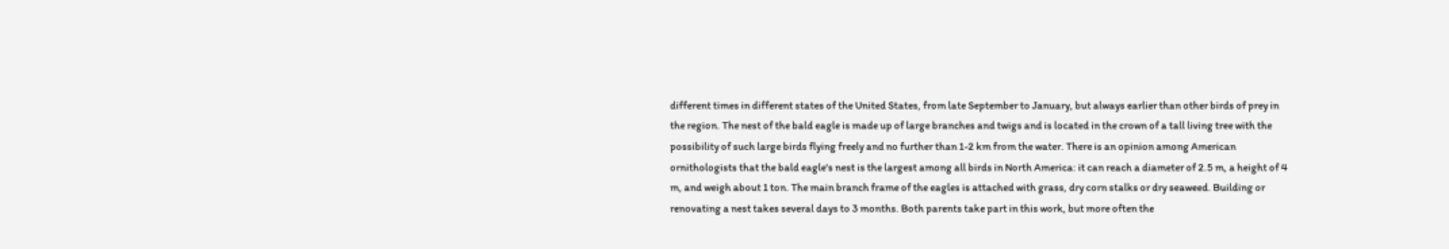different times in different states of the United States, from late September to January, but always earlier than other birds of prey in the region. The nest of the bald eagle is made up of large branches and twigs and is located in the crown of a tall living tree with the possibility of such large birds flying freely and no further than 1-2 km from the water. There is an opinion among American ornithologists that the bald eagle's nest is the largest among all birds in North America: it can reach a diameter of 2.5 m, a height of 4 m, and weigh about 1 ton. The main branch frame of the eagles is attached with grass, dry corn stalks or dry seaweed. Building or renovating a nest takes several days to 3 months. Both parents take part in this work, but more often the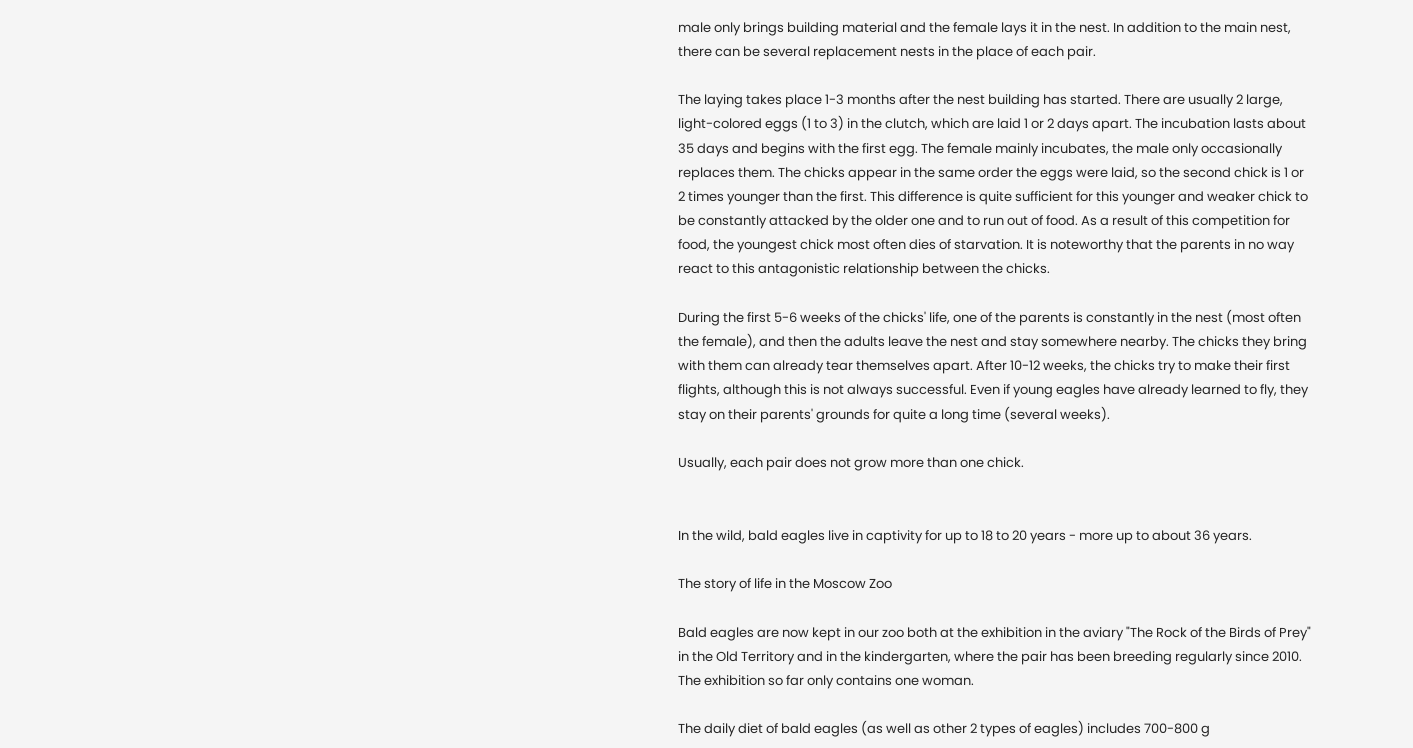male only brings building material and the female lays it in the nest. In addition to the main nest, there can be several replacement nests in the place of each pair.

The laying takes place 1-3 months after the nest building has started. There are usually 2 large, light-colored eggs (1 to 3) in the clutch, which are laid 1 or 2 days apart. The incubation lasts about 35 days and begins with the first egg. The female mainly incubates, the male only occasionally replaces them. The chicks appear in the same order the eggs were laid, so the second chick is 1 or 2 times younger than the first. This difference is quite sufficient for this younger and weaker chick to be constantly attacked by the older one and to run out of food. As a result of this competition for food, the youngest chick most often dies of starvation. It is noteworthy that the parents in no way react to this antagonistic relationship between the chicks.

During the first 5-6 weeks of the chicks' life, one of the parents is constantly in the nest (most often the female), and then the adults leave the nest and stay somewhere nearby. The chicks they bring with them can already tear themselves apart. After 10-12 weeks, the chicks try to make their first flights, although this is not always successful. Even if young eagles have already learned to fly, they stay on their parents' grounds for quite a long time (several weeks).

Usually, each pair does not grow more than one chick.


In the wild, bald eagles live in captivity for up to 18 to 20 years - more up to about 36 years.

The story of life in the Moscow Zoo

Bald eagles are now kept in our zoo both at the exhibition in the aviary "The Rock of the Birds of Prey" in the Old Territory and in the kindergarten, where the pair has been breeding regularly since 2010. The exhibition so far only contains one woman.

The daily diet of bald eagles (as well as other 2 types of eagles) includes 700-800 g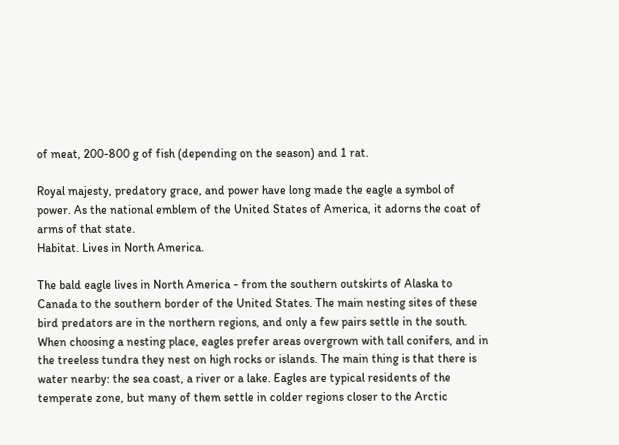of meat, 200-800 g of fish (depending on the season) and 1 rat.

Royal majesty, predatory grace, and power have long made the eagle a symbol of power. As the national emblem of the United States of America, it adorns the coat of arms of that state.
Habitat. Lives in North America.

The bald eagle lives in North America - from the southern outskirts of Alaska to Canada to the southern border of the United States. The main nesting sites of these bird predators are in the northern regions, and only a few pairs settle in the south. When choosing a nesting place, eagles prefer areas overgrown with tall conifers, and in the treeless tundra they nest on high rocks or islands. The main thing is that there is water nearby: the sea coast, a river or a lake. Eagles are typical residents of the temperate zone, but many of them settle in colder regions closer to the Arctic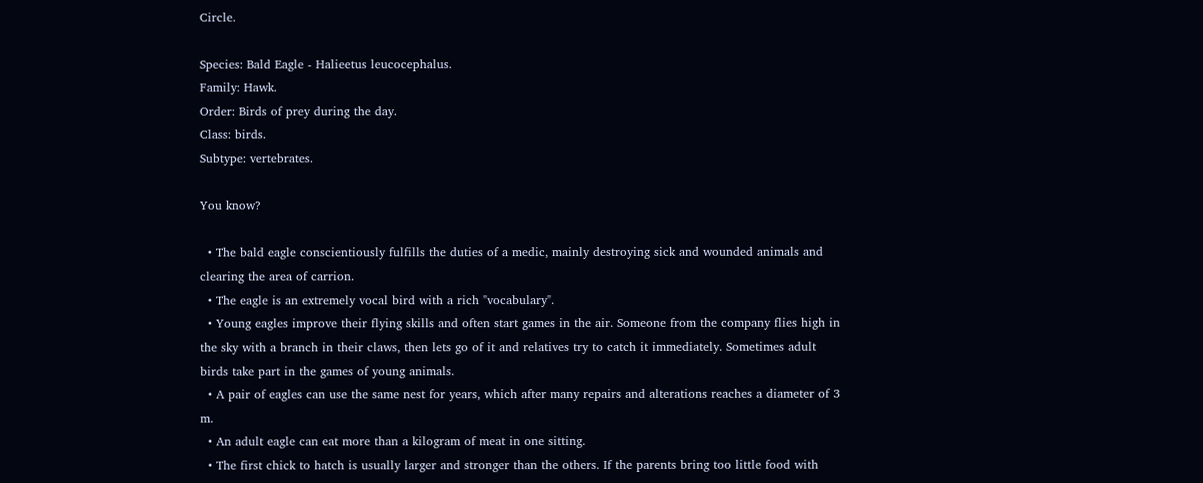Circle.

Species: Bald Eagle - Halieetus leucocephalus.
Family: Hawk.
Order: Birds of prey during the day.
Class: birds.
Subtype: vertebrates.

You know?

  • The bald eagle conscientiously fulfills the duties of a medic, mainly destroying sick and wounded animals and clearing the area of carrion.
  • The eagle is an extremely vocal bird with a rich "vocabulary".
  • Young eagles improve their flying skills and often start games in the air. Someone from the company flies high in the sky with a branch in their claws, then lets go of it and relatives try to catch it immediately. Sometimes adult birds take part in the games of young animals.
  • A pair of eagles can use the same nest for years, which after many repairs and alterations reaches a diameter of 3 m.
  • An adult eagle can eat more than a kilogram of meat in one sitting.
  • The first chick to hatch is usually larger and stronger than the others. If the parents bring too little food with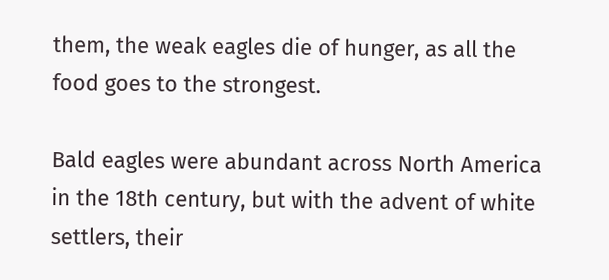them, the weak eagles die of hunger, as all the food goes to the strongest.

Bald eagles were abundant across North America in the 18th century, but with the advent of white settlers, their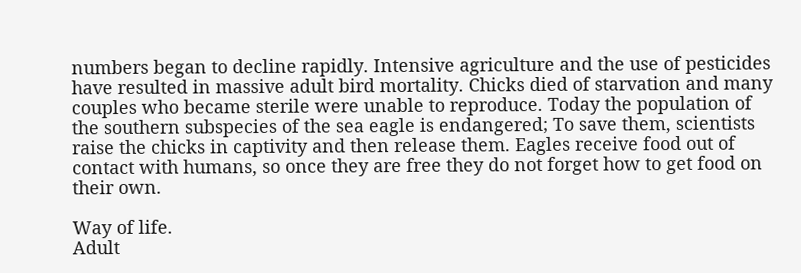numbers began to decline rapidly. Intensive agriculture and the use of pesticides have resulted in massive adult bird mortality. Chicks died of starvation and many couples who became sterile were unable to reproduce. Today the population of the southern subspecies of the sea eagle is endangered; To save them, scientists raise the chicks in captivity and then release them. Eagles receive food out of contact with humans, so once they are free they do not forget how to get food on their own.

Way of life.
Adult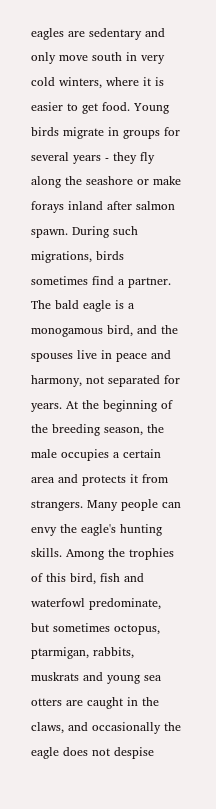eagles are sedentary and only move south in very cold winters, where it is easier to get food. Young birds migrate in groups for several years - they fly along the seashore or make forays inland after salmon spawn. During such migrations, birds sometimes find a partner. The bald eagle is a monogamous bird, and the spouses live in peace and harmony, not separated for years. At the beginning of the breeding season, the male occupies a certain area and protects it from strangers. Many people can envy the eagle's hunting skills. Among the trophies of this bird, fish and waterfowl predominate, but sometimes octopus, ptarmigan, rabbits, muskrats and young sea otters are caught in the claws, and occasionally the eagle does not despise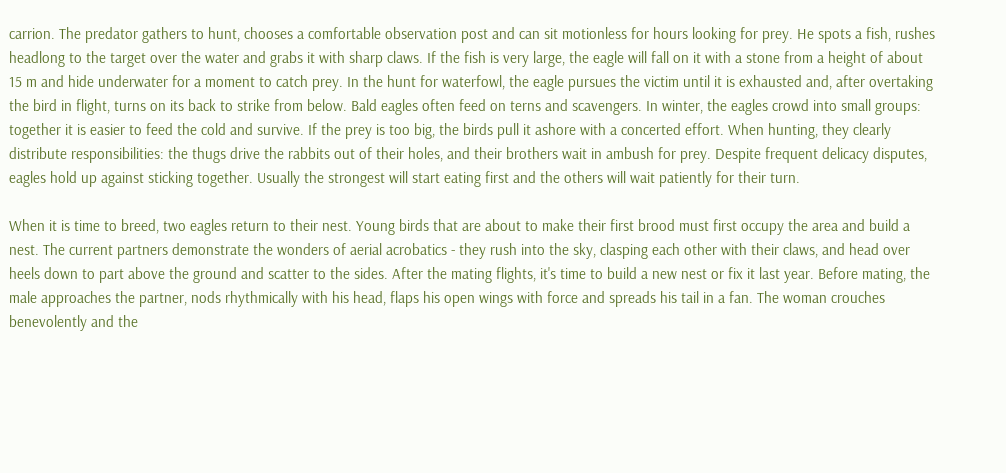carrion. The predator gathers to hunt, chooses a comfortable observation post and can sit motionless for hours looking for prey. He spots a fish, rushes headlong to the target over the water and grabs it with sharp claws. If the fish is very large, the eagle will fall on it with a stone from a height of about 15 m and hide underwater for a moment to catch prey. In the hunt for waterfowl, the eagle pursues the victim until it is exhausted and, after overtaking the bird in flight, turns on its back to strike from below. Bald eagles often feed on terns and scavengers. In winter, the eagles crowd into small groups: together it is easier to feed the cold and survive. If the prey is too big, the birds pull it ashore with a concerted effort. When hunting, they clearly distribute responsibilities: the thugs drive the rabbits out of their holes, and their brothers wait in ambush for prey. Despite frequent delicacy disputes, eagles hold up against sticking together. Usually the strongest will start eating first and the others will wait patiently for their turn.

When it is time to breed, two eagles return to their nest. Young birds that are about to make their first brood must first occupy the area and build a nest. The current partners demonstrate the wonders of aerial acrobatics - they rush into the sky, clasping each other with their claws, and head over heels down to part above the ground and scatter to the sides. After the mating flights, it's time to build a new nest or fix it last year. Before mating, the male approaches the partner, nods rhythmically with his head, flaps his open wings with force and spreads his tail in a fan. The woman crouches benevolently and the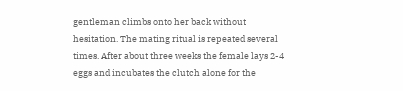gentleman climbs onto her back without hesitation. The mating ritual is repeated several times. After about three weeks the female lays 2-4 eggs and incubates the clutch alone for the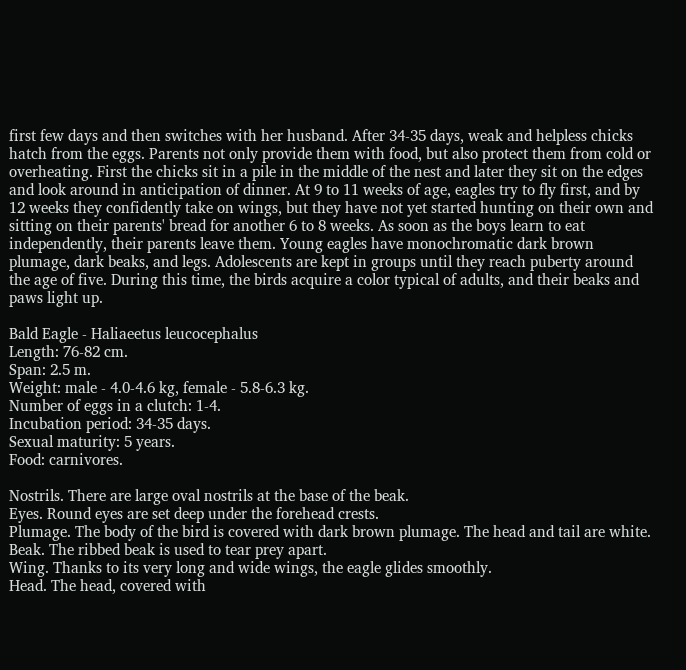first few days and then switches with her husband. After 34-35 days, weak and helpless chicks hatch from the eggs. Parents not only provide them with food, but also protect them from cold or overheating. First the chicks sit in a pile in the middle of the nest and later they sit on the edges and look around in anticipation of dinner. At 9 to 11 weeks of age, eagles try to fly first, and by 12 weeks they confidently take on wings, but they have not yet started hunting on their own and sitting on their parents' bread for another 6 to 8 weeks. As soon as the boys learn to eat independently, their parents leave them. Young eagles have monochromatic dark brown plumage, dark beaks, and legs. Adolescents are kept in groups until they reach puberty around the age of five. During this time, the birds acquire a color typical of adults, and their beaks and paws light up.

Bald Eagle - Haliaeetus leucocephalus
Length: 76-82 cm.
Span: 2.5 m.
Weight: male - 4.0-4.6 kg, female - 5.8-6.3 kg.
Number of eggs in a clutch: 1-4.
Incubation period: 34-35 days.
Sexual maturity: 5 years.
Food: carnivores.

Nostrils. There are large oval nostrils at the base of the beak.
Eyes. Round eyes are set deep under the forehead crests.
Plumage. The body of the bird is covered with dark brown plumage. The head and tail are white.
Beak. The ribbed beak is used to tear prey apart.
Wing. Thanks to its very long and wide wings, the eagle glides smoothly.
Head. The head, covered with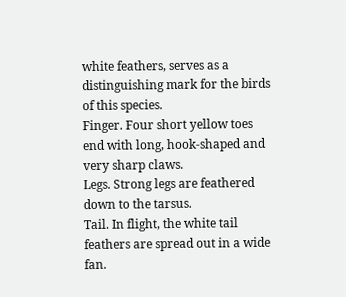white feathers, serves as a distinguishing mark for the birds of this species.
Finger. Four short yellow toes end with long, hook-shaped and very sharp claws.
Legs. Strong legs are feathered down to the tarsus.
Tail. In flight, the white tail feathers are spread out in a wide fan.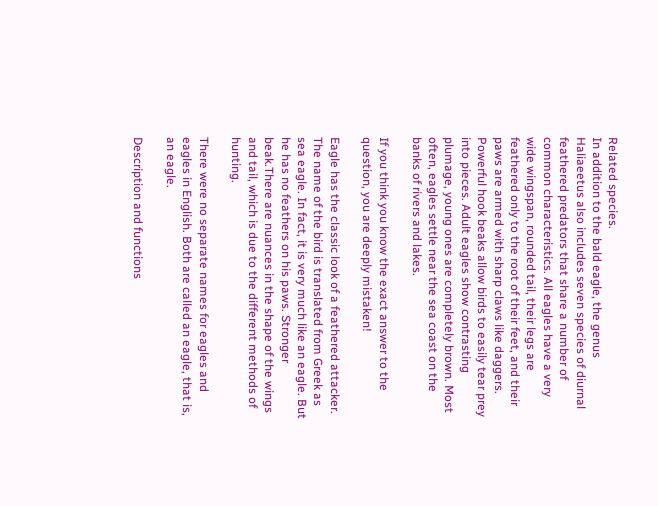Related species.
In addition to the bald eagle, the genus Haliaeetus also includes seven species of diurnal feathered predators that share a number of common characteristics. All eagles have a very wide wingspan, rounded tail, their legs are feathered only to the root of their feet, and their paws are armed with sharp claws like daggers. Powerful hook beaks allow birds to easily tear prey into pieces. Adult eagles show contrasting plumage, young ones are completely brown. Most often, eagles settle near the sea coast on the banks of rivers and lakes.

If you think you know the exact answer to the question, you are deeply mistaken!

Eagle has the classic look of a feathered attacker. The name of the bird is translated from Greek as sea eagle. In fact, it is very much like an eagle. But he has no feathers on his paws. Stronger beak.There are nuances in the shape of the wings and tail, which is due to the different methods of hunting.

There were no separate names for eagles and eagles in English. Both are called an eagle, that is, an eagle.

Description and functions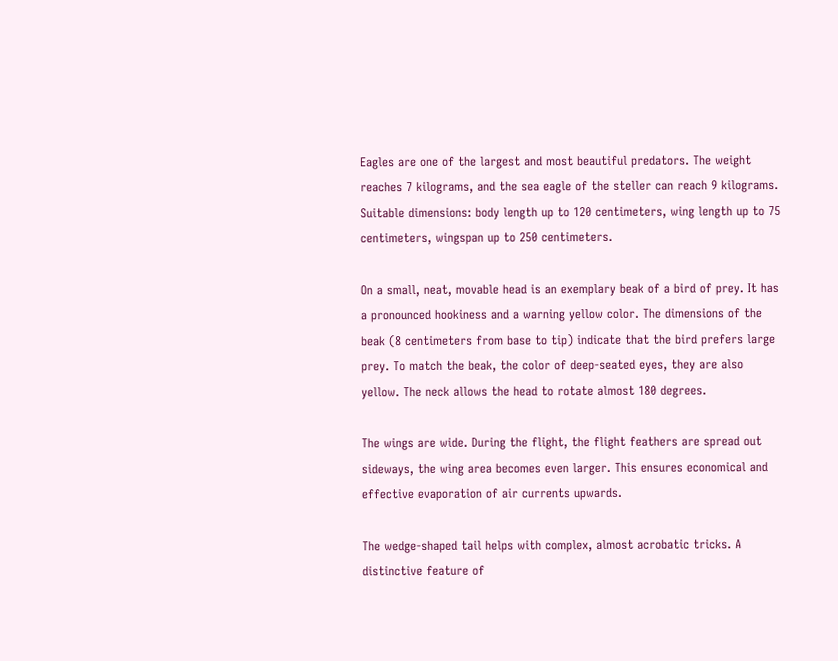Eagles are one of the largest and most beautiful predators. The weight reaches 7 kilograms, and the sea eagle of the steller can reach 9 kilograms. Suitable dimensions: body length up to 120 centimeters, wing length up to 75 centimeters, wingspan up to 250 centimeters.

On a small, neat, movable head is an exemplary beak of a bird of prey. It has a pronounced hookiness and a warning yellow color. The dimensions of the beak (8 centimeters from base to tip) indicate that the bird prefers large prey. To match the beak, the color of deep-seated eyes, they are also yellow. The neck allows the head to rotate almost 180 degrees.

The wings are wide. During the flight, the flight feathers are spread out sideways, the wing area becomes even larger. This ensures economical and effective evaporation of air currents upwards.

The wedge-shaped tail helps with complex, almost acrobatic tricks. A distinctive feature of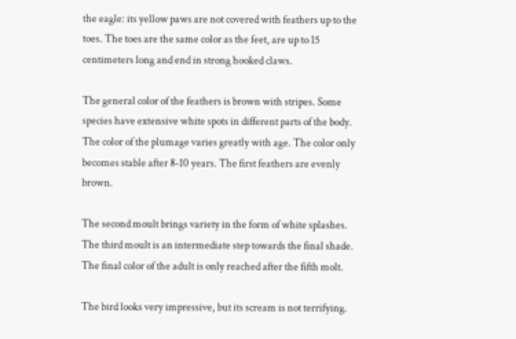the eagle: its yellow paws are not covered with feathers up to the toes. The toes are the same color as the feet, are up to 15 centimeters long and end in strong hooked claws.

The general color of the feathers is brown with stripes. Some species have extensive white spots in different parts of the body. The color of the plumage varies greatly with age. The color only becomes stable after 8-10 years. The first feathers are evenly brown.

The second moult brings variety in the form of white splashes. The third moult is an intermediate step towards the final shade. The final color of the adult is only reached after the fifth molt.

The bird looks very impressive, but its scream is not terrifying.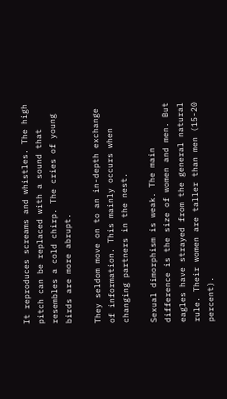It reproduces screams and whistles. The high pitch can be replaced with a sound that resembles a cold chirp. The cries of young birds are more abrupt.

They seldom move on to an in-depth exchange of information. This mainly occurs when changing partners in the nest.

Sexual dimorphism is weak. The main difference is the size of women and men. But eagles have strayed from the general natural rule. Their women are taller than men (15-20 percent).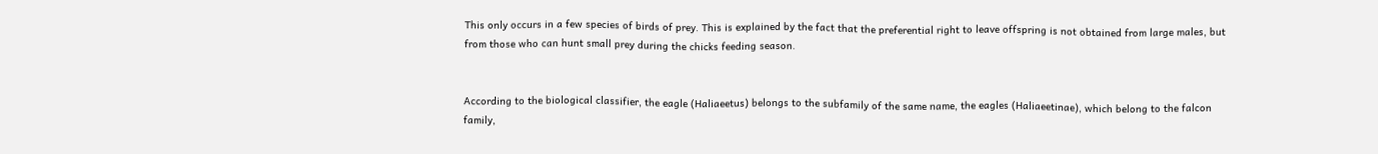This only occurs in a few species of birds of prey. This is explained by the fact that the preferential right to leave offspring is not obtained from large males, but from those who can hunt small prey during the chicks feeding season.


According to the biological classifier, the eagle (Haliaeetus) belongs to the subfamily of the same name, the eagles (Haliaeetinae), which belong to the falcon family,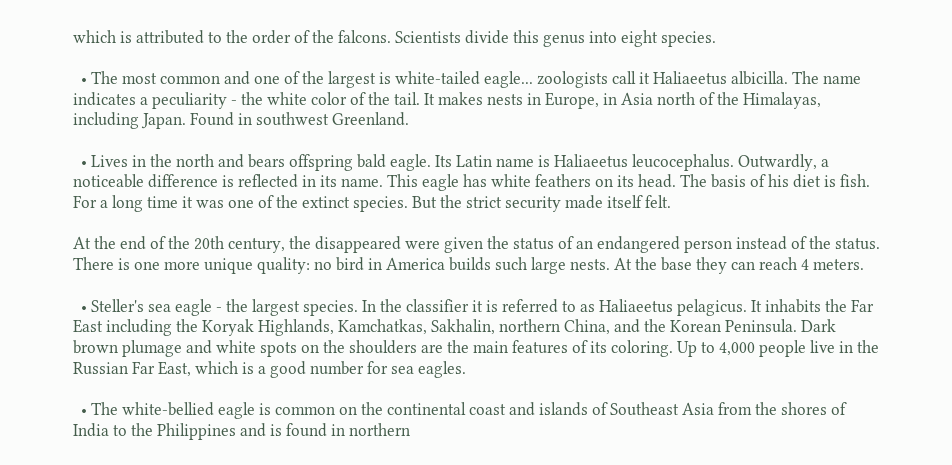which is attributed to the order of the falcons. Scientists divide this genus into eight species.

  • The most common and one of the largest is white-tailed eagle... zoologists call it Haliaeetus albicilla. The name indicates a peculiarity - the white color of the tail. It makes nests in Europe, in Asia north of the Himalayas, including Japan. Found in southwest Greenland.

  • Lives in the north and bears offspring bald eagle. Its Latin name is Haliaeetus leucocephalus. Outwardly, a noticeable difference is reflected in its name. This eagle has white feathers on its head. The basis of his diet is fish. For a long time it was one of the extinct species. But the strict security made itself felt.

At the end of the 20th century, the disappeared were given the status of an endangered person instead of the status. There is one more unique quality: no bird in America builds such large nests. At the base they can reach 4 meters.

  • Steller's sea eagle - the largest species. In the classifier it is referred to as Haliaeetus pelagicus. It inhabits the Far East including the Koryak Highlands, Kamchatkas, Sakhalin, northern China, and the Korean Peninsula. Dark brown plumage and white spots on the shoulders are the main features of its coloring. Up to 4,000 people live in the Russian Far East, which is a good number for sea eagles.

  • The white-bellied eagle is common on the continental coast and islands of Southeast Asia from the shores of India to the Philippines and is found in northern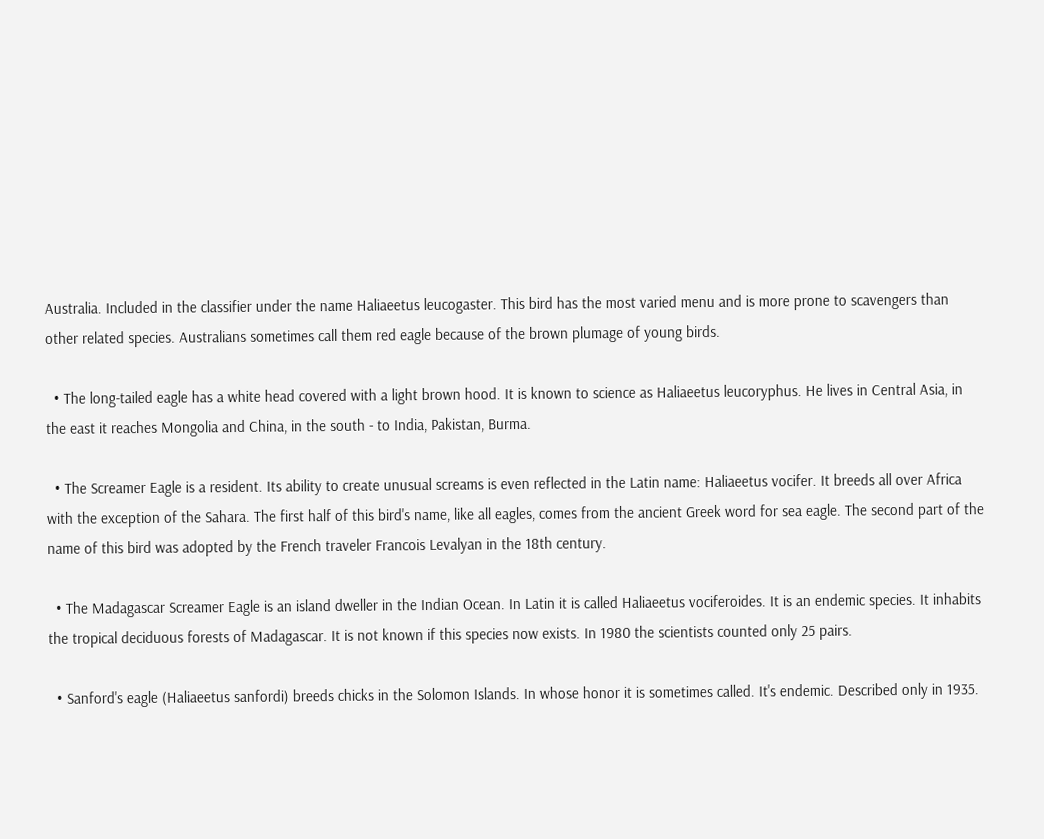Australia. Included in the classifier under the name Haliaeetus leucogaster. This bird has the most varied menu and is more prone to scavengers than other related species. Australians sometimes call them red eagle because of the brown plumage of young birds.

  • The long-tailed eagle has a white head covered with a light brown hood. It is known to science as Haliaeetus leucoryphus. He lives in Central Asia, in the east it reaches Mongolia and China, in the south - to India, Pakistan, Burma.

  • The Screamer Eagle is a resident. Its ability to create unusual screams is even reflected in the Latin name: Haliaeetus vocifer. It breeds all over Africa with the exception of the Sahara. The first half of this bird's name, like all eagles, comes from the ancient Greek word for sea eagle. The second part of the name of this bird was adopted by the French traveler Francois Levalyan in the 18th century.

  • The Madagascar Screamer Eagle is an island dweller in the Indian Ocean. In Latin it is called Haliaeetus vociferoides. It is an endemic species. It inhabits the tropical deciduous forests of Madagascar. It is not known if this species now exists. In 1980 the scientists counted only 25 pairs.

  • Sanford's eagle (Haliaeetus sanfordi) breeds chicks in the Solomon Islands. In whose honor it is sometimes called. It's endemic. Described only in 1935.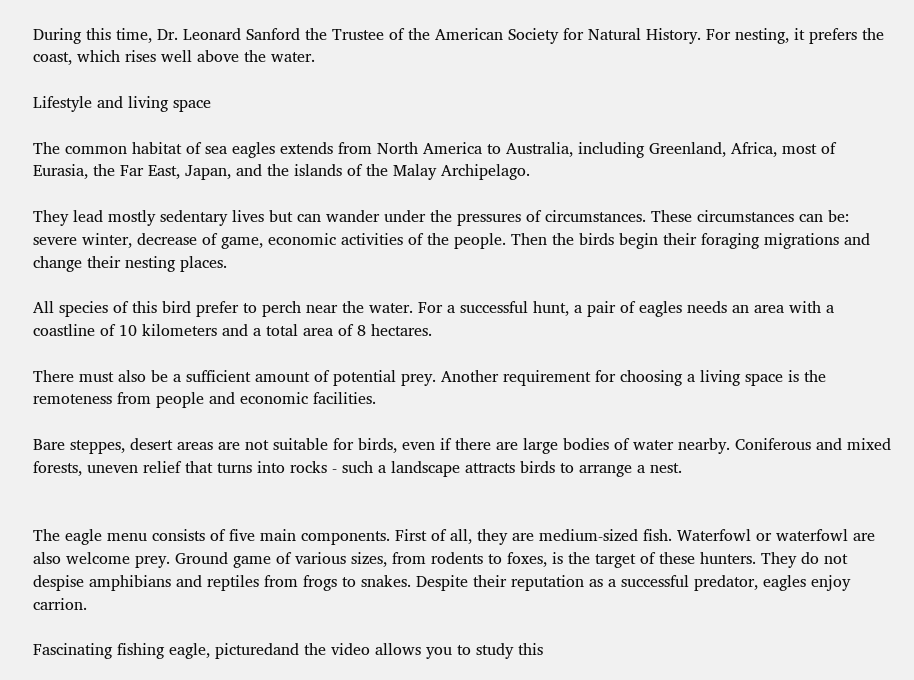During this time, Dr. Leonard Sanford the Trustee of the American Society for Natural History. For nesting, it prefers the coast, which rises well above the water.

Lifestyle and living space

The common habitat of sea eagles extends from North America to Australia, including Greenland, Africa, most of Eurasia, the Far East, Japan, and the islands of the Malay Archipelago.

They lead mostly sedentary lives but can wander under the pressures of circumstances. These circumstances can be: severe winter, decrease of game, economic activities of the people. Then the birds begin their foraging migrations and change their nesting places.

All species of this bird prefer to perch near the water. For a successful hunt, a pair of eagles needs an area with a coastline of 10 kilometers and a total area of 8 hectares.

There must also be a sufficient amount of potential prey. Another requirement for choosing a living space is the remoteness from people and economic facilities.

Bare steppes, desert areas are not suitable for birds, even if there are large bodies of water nearby. Coniferous and mixed forests, uneven relief that turns into rocks - such a landscape attracts birds to arrange a nest.


The eagle menu consists of five main components. First of all, they are medium-sized fish. Waterfowl or waterfowl are also welcome prey. Ground game of various sizes, from rodents to foxes, is the target of these hunters. They do not despise amphibians and reptiles from frogs to snakes. Despite their reputation as a successful predator, eagles enjoy carrion.

Fascinating fishing eagle, picturedand the video allows you to study this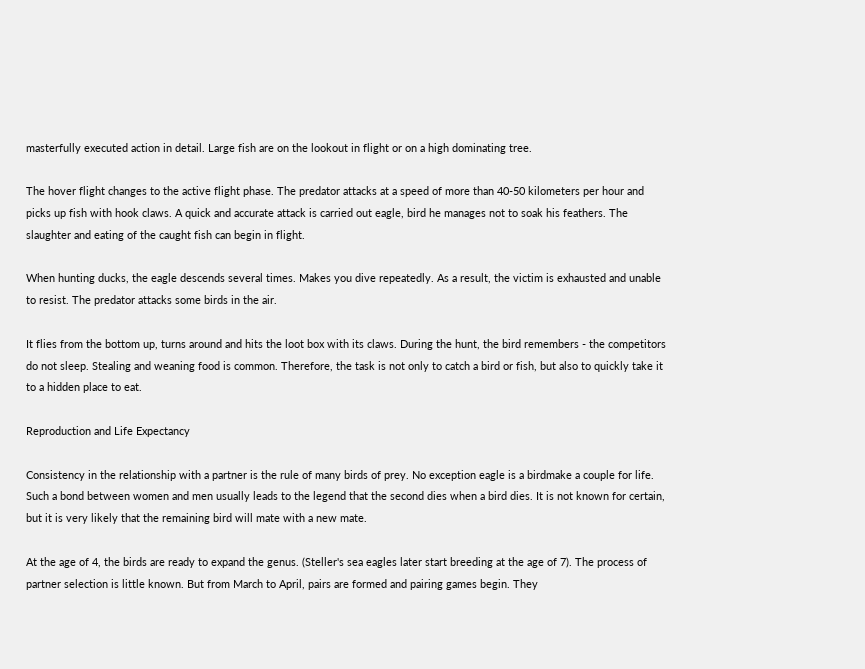masterfully executed action in detail. Large fish are on the lookout in flight or on a high dominating tree.

The hover flight changes to the active flight phase. The predator attacks at a speed of more than 40-50 kilometers per hour and picks up fish with hook claws. A quick and accurate attack is carried out eagle, bird he manages not to soak his feathers. The slaughter and eating of the caught fish can begin in flight.

When hunting ducks, the eagle descends several times. Makes you dive repeatedly. As a result, the victim is exhausted and unable to resist. The predator attacks some birds in the air.

It flies from the bottom up, turns around and hits the loot box with its claws. During the hunt, the bird remembers - the competitors do not sleep. Stealing and weaning food is common. Therefore, the task is not only to catch a bird or fish, but also to quickly take it to a hidden place to eat.

Reproduction and Life Expectancy

Consistency in the relationship with a partner is the rule of many birds of prey. No exception eagle is a birdmake a couple for life. Such a bond between women and men usually leads to the legend that the second dies when a bird dies. It is not known for certain, but it is very likely that the remaining bird will mate with a new mate.

At the age of 4, the birds are ready to expand the genus. (Steller's sea eagles later start breeding at the age of 7). The process of partner selection is little known. But from March to April, pairs are formed and pairing games begin. They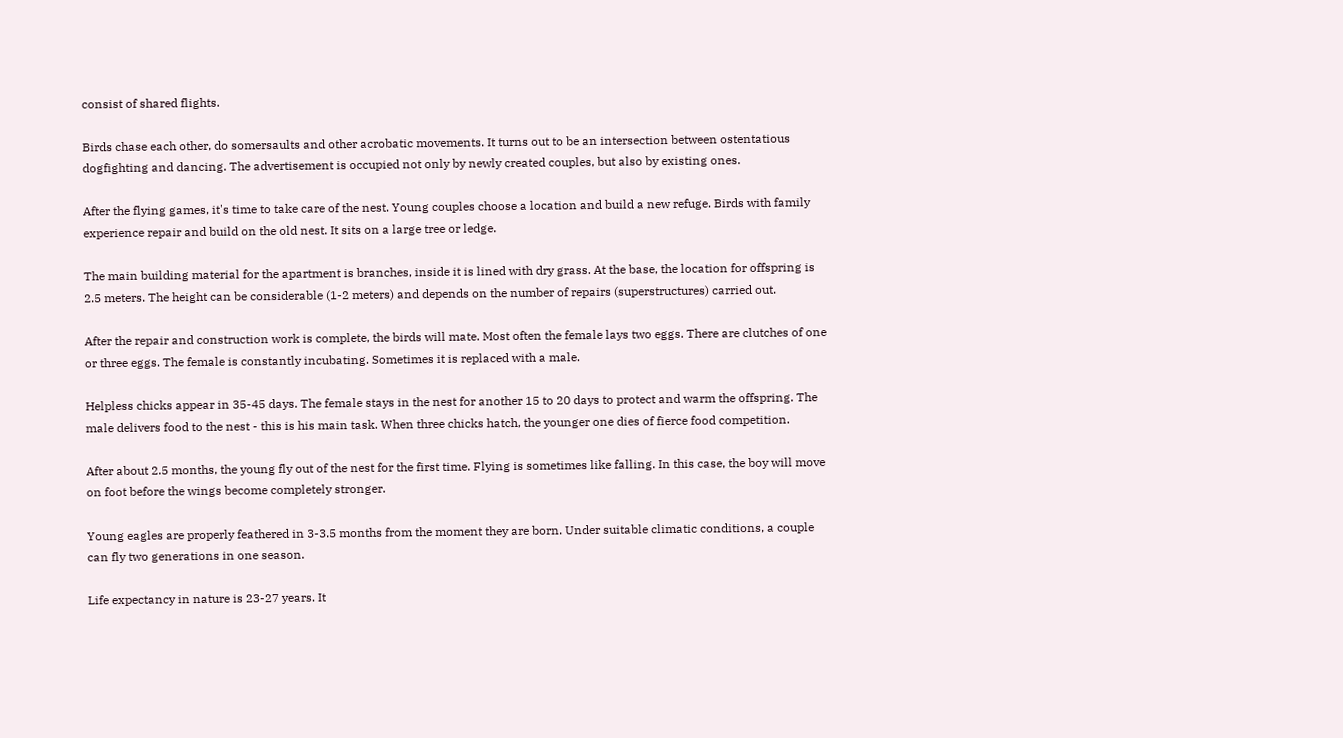consist of shared flights.

Birds chase each other, do somersaults and other acrobatic movements. It turns out to be an intersection between ostentatious dogfighting and dancing. The advertisement is occupied not only by newly created couples, but also by existing ones.

After the flying games, it's time to take care of the nest. Young couples choose a location and build a new refuge. Birds with family experience repair and build on the old nest. It sits on a large tree or ledge.

The main building material for the apartment is branches, inside it is lined with dry grass. At the base, the location for offspring is 2.5 meters. The height can be considerable (1-2 meters) and depends on the number of repairs (superstructures) carried out.

After the repair and construction work is complete, the birds will mate. Most often the female lays two eggs. There are clutches of one or three eggs. The female is constantly incubating. Sometimes it is replaced with a male.

Helpless chicks appear in 35-45 days. The female stays in the nest for another 15 to 20 days to protect and warm the offspring. The male delivers food to the nest - this is his main task. When three chicks hatch, the younger one dies of fierce food competition.

After about 2.5 months, the young fly out of the nest for the first time. Flying is sometimes like falling. In this case, the boy will move on foot before the wings become completely stronger.

Young eagles are properly feathered in 3-3.5 months from the moment they are born. Under suitable climatic conditions, a couple can fly two generations in one season.

Life expectancy in nature is 23-27 years. It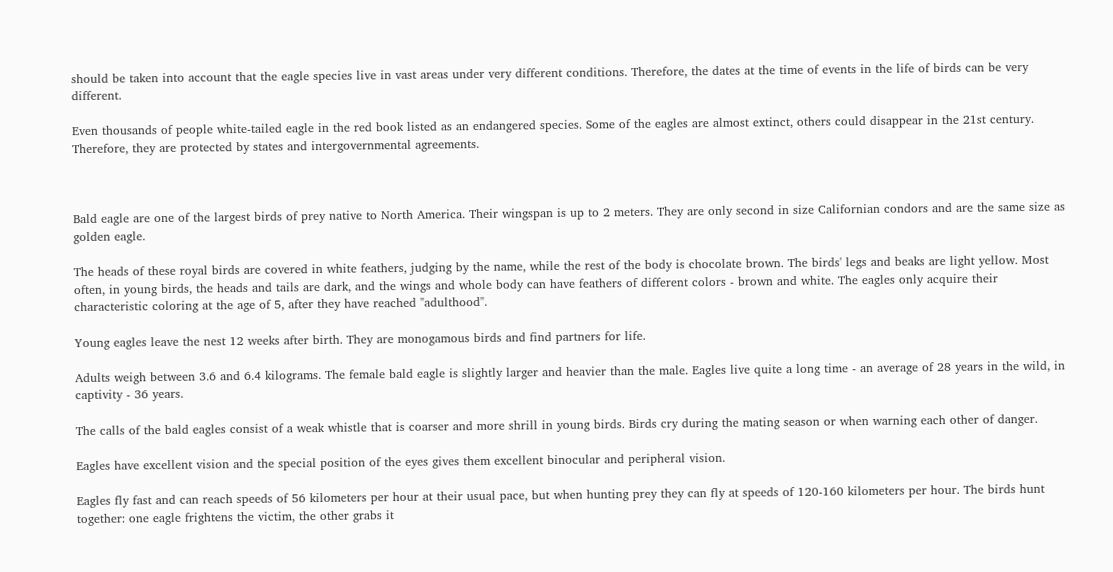should be taken into account that the eagle species live in vast areas under very different conditions. Therefore, the dates at the time of events in the life of birds can be very different.

Even thousands of people white-tailed eagle in the red book listed as an endangered species. Some of the eagles are almost extinct, others could disappear in the 21st century. Therefore, they are protected by states and intergovernmental agreements.



Bald eagle are one of the largest birds of prey native to North America. Their wingspan is up to 2 meters. They are only second in size Californian condors and are the same size as golden eagle.

The heads of these royal birds are covered in white feathers, judging by the name, while the rest of the body is chocolate brown. The birds' legs and beaks are light yellow. Most often, in young birds, the heads and tails are dark, and the wings and whole body can have feathers of different colors - brown and white. The eagles only acquire their characteristic coloring at the age of 5, after they have reached "adulthood".

Young eagles leave the nest 12 weeks after birth. They are monogamous birds and find partners for life.

Adults weigh between 3.6 and 6.4 kilograms. The female bald eagle is slightly larger and heavier than the male. Eagles live quite a long time - an average of 28 years in the wild, in captivity - 36 years.

The calls of the bald eagles consist of a weak whistle that is coarser and more shrill in young birds. Birds cry during the mating season or when warning each other of danger.

Eagles have excellent vision and the special position of the eyes gives them excellent binocular and peripheral vision.

Eagles fly fast and can reach speeds of 56 kilometers per hour at their usual pace, but when hunting prey they can fly at speeds of 120-160 kilometers per hour. The birds hunt together: one eagle frightens the victim, the other grabs it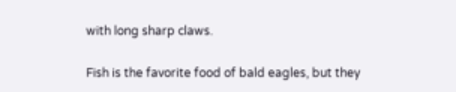with long sharp claws.

Fish is the favorite food of bald eagles, but they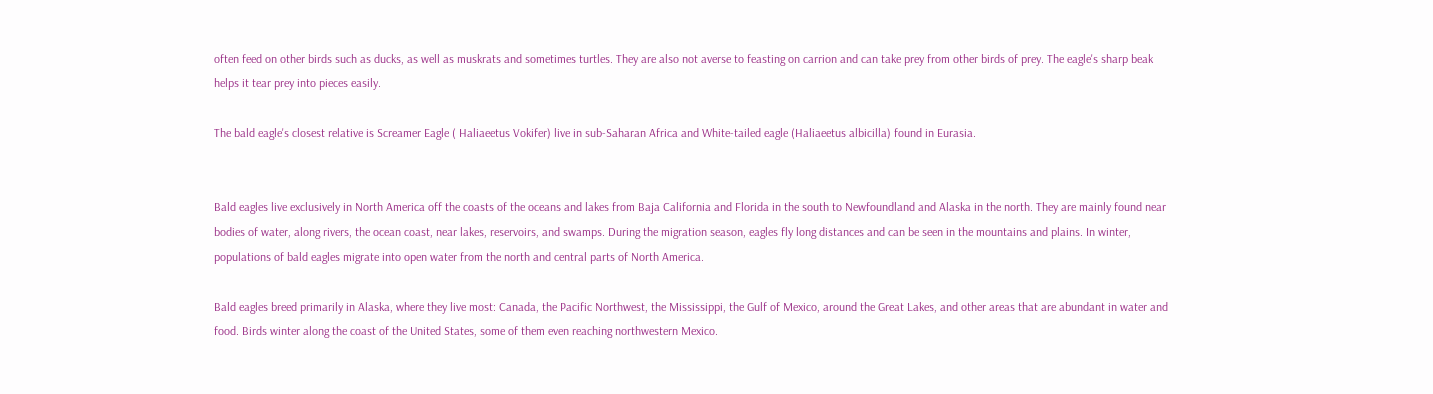often feed on other birds such as ducks, as well as muskrats and sometimes turtles. They are also not averse to feasting on carrion and can take prey from other birds of prey. The eagle's sharp beak helps it tear prey into pieces easily.

The bald eagle's closest relative is Screamer Eagle ( Haliaeetus Vokifer) live in sub-Saharan Africa and White-tailed eagle (Haliaeetus albicilla) found in Eurasia.


Bald eagles live exclusively in North America off the coasts of the oceans and lakes from Baja California and Florida in the south to Newfoundland and Alaska in the north. They are mainly found near bodies of water, along rivers, the ocean coast, near lakes, reservoirs, and swamps. During the migration season, eagles fly long distances and can be seen in the mountains and plains. In winter, populations of bald eagles migrate into open water from the north and central parts of North America.

Bald eagles breed primarily in Alaska, where they live most: Canada, the Pacific Northwest, the Mississippi, the Gulf of Mexico, around the Great Lakes, and other areas that are abundant in water and food. Birds winter along the coast of the United States, some of them even reaching northwestern Mexico.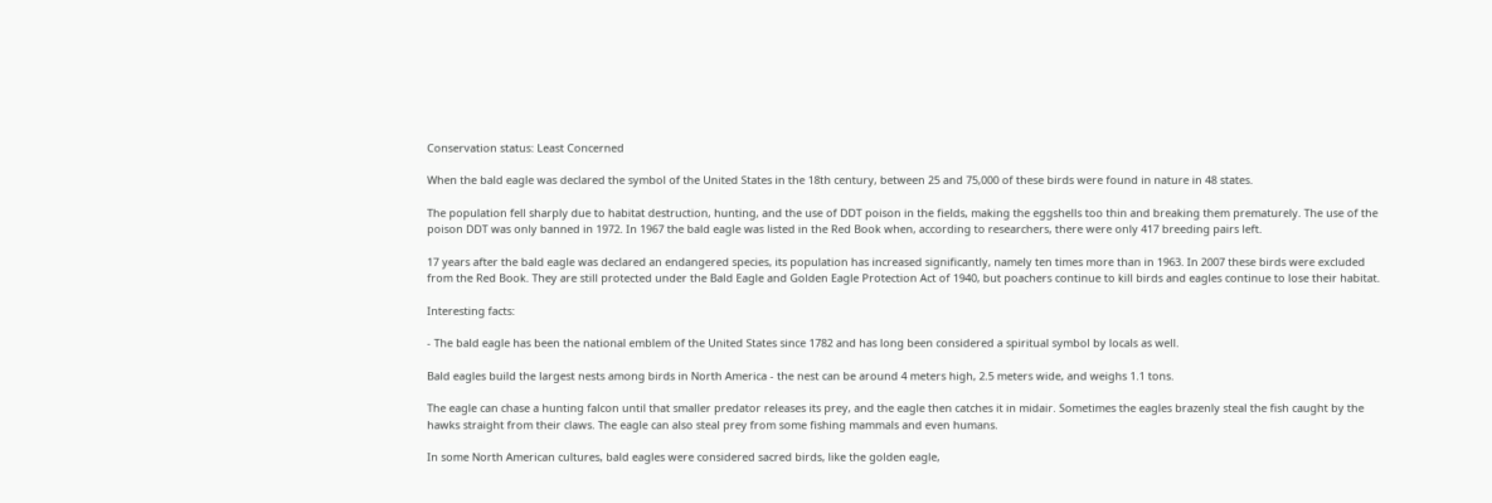Conservation status: Least Concerned

When the bald eagle was declared the symbol of the United States in the 18th century, between 25 and 75,000 of these birds were found in nature in 48 states.

The population fell sharply due to habitat destruction, hunting, and the use of DDT poison in the fields, making the eggshells too thin and breaking them prematurely. The use of the poison DDT was only banned in 1972. In 1967 the bald eagle was listed in the Red Book when, according to researchers, there were only 417 breeding pairs left.

17 years after the bald eagle was declared an endangered species, its population has increased significantly, namely ten times more than in 1963. In 2007 these birds were excluded from the Red Book. They are still protected under the Bald Eagle and Golden Eagle Protection Act of 1940, but poachers continue to kill birds and eagles continue to lose their habitat.

Interesting facts:

- The bald eagle has been the national emblem of the United States since 1782 and has long been considered a spiritual symbol by locals as well.

Bald eagles build the largest nests among birds in North America - the nest can be around 4 meters high, 2.5 meters wide, and weighs 1.1 tons.

The eagle can chase a hunting falcon until that smaller predator releases its prey, and the eagle then catches it in midair. Sometimes the eagles brazenly steal the fish caught by the hawks straight from their claws. The eagle can also steal prey from some fishing mammals and even humans.

In some North American cultures, bald eagles were considered sacred birds, like the golden eagle,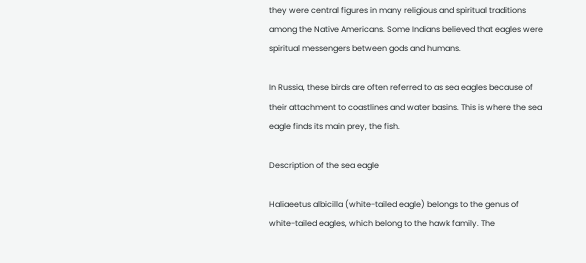they were central figures in many religious and spiritual traditions among the Native Americans. Some Indians believed that eagles were spiritual messengers between gods and humans.

In Russia, these birds are often referred to as sea eagles because of their attachment to coastlines and water basins. This is where the sea eagle finds its main prey, the fish.

Description of the sea eagle

Haliaeetus albicilla (white-tailed eagle) belongs to the genus of white-tailed eagles, which belong to the hawk family. The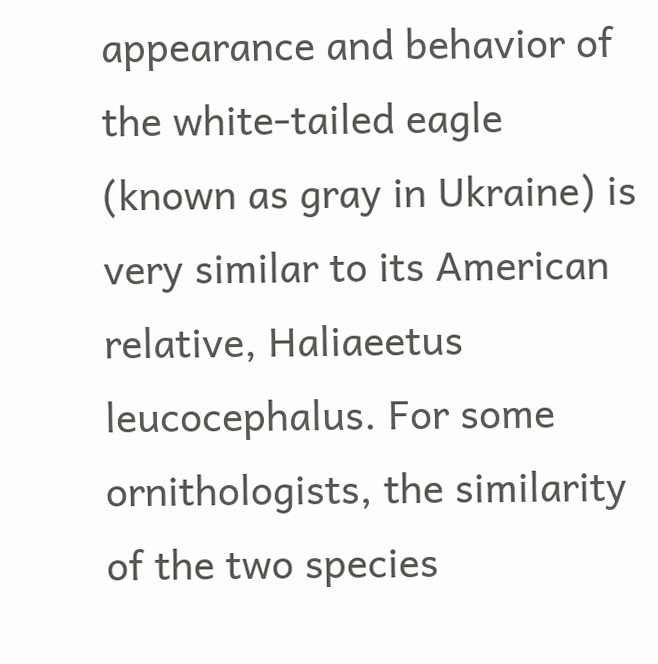appearance and behavior of the white-tailed eagle (known as gray in Ukraine) is very similar to its American relative, Haliaeetus leucocephalus. For some ornithologists, the similarity of the two species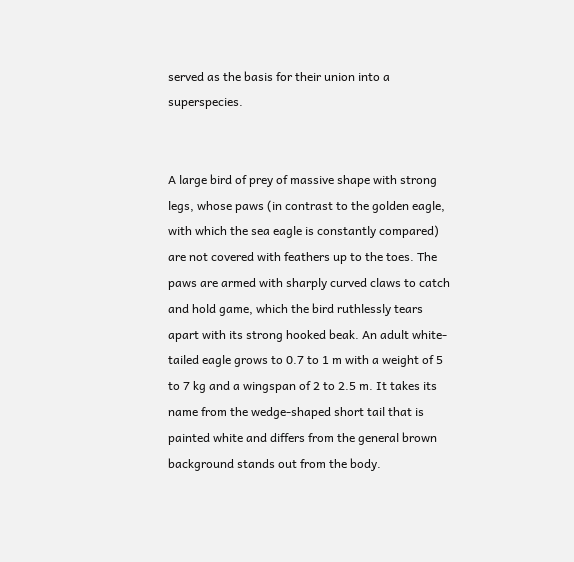served as the basis for their union into a superspecies.


A large bird of prey of massive shape with strong legs, whose paws (in contrast to the golden eagle, with which the sea eagle is constantly compared) are not covered with feathers up to the toes. The paws are armed with sharply curved claws to catch and hold game, which the bird ruthlessly tears apart with its strong hooked beak. An adult white-tailed eagle grows to 0.7 to 1 m with a weight of 5 to 7 kg and a wingspan of 2 to 2.5 m. It takes its name from the wedge-shaped short tail that is painted white and differs from the general brown background stands out from the body.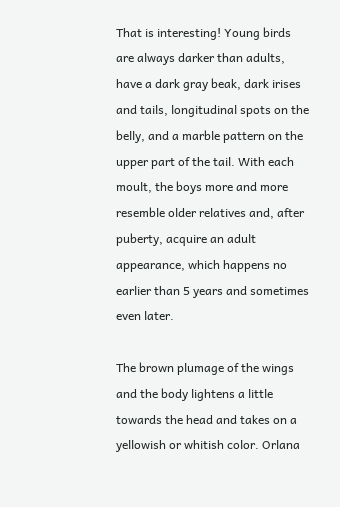That is interesting! Young birds are always darker than adults, have a dark gray beak, dark irises and tails, longitudinal spots on the belly, and a marble pattern on the upper part of the tail. With each moult, the boys more and more resemble older relatives and, after puberty, acquire an adult appearance, which happens no earlier than 5 years and sometimes even later.

The brown plumage of the wings and the body lightens a little towards the head and takes on a yellowish or whitish color. Orlana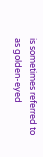is sometimes referred to as golden-eyed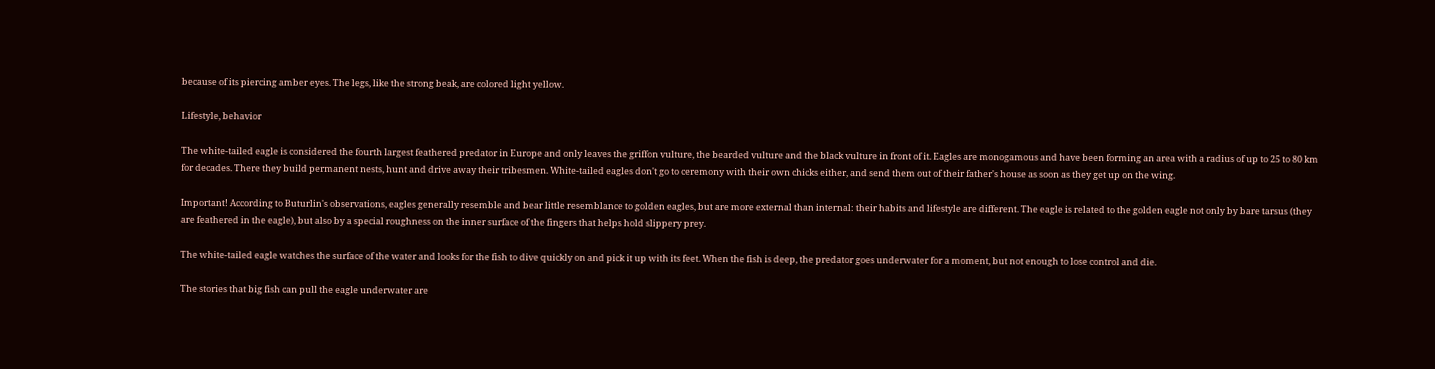because of its piercing amber eyes. The legs, like the strong beak, are colored light yellow.

Lifestyle, behavior

The white-tailed eagle is considered the fourth largest feathered predator in Europe and only leaves the griffon vulture, the bearded vulture and the black vulture in front of it. Eagles are monogamous and have been forming an area with a radius of up to 25 to 80 km for decades. There they build permanent nests, hunt and drive away their tribesmen. White-tailed eagles don't go to ceremony with their own chicks either, and send them out of their father's house as soon as they get up on the wing.

Important! According to Buturlin's observations, eagles generally resemble and bear little resemblance to golden eagles, but are more external than internal: their habits and lifestyle are different. The eagle is related to the golden eagle not only by bare tarsus (they are feathered in the eagle), but also by a special roughness on the inner surface of the fingers that helps hold slippery prey.

The white-tailed eagle watches the surface of the water and looks for the fish to dive quickly on and pick it up with its feet. When the fish is deep, the predator goes underwater for a moment, but not enough to lose control and die.

The stories that big fish can pull the eagle underwater are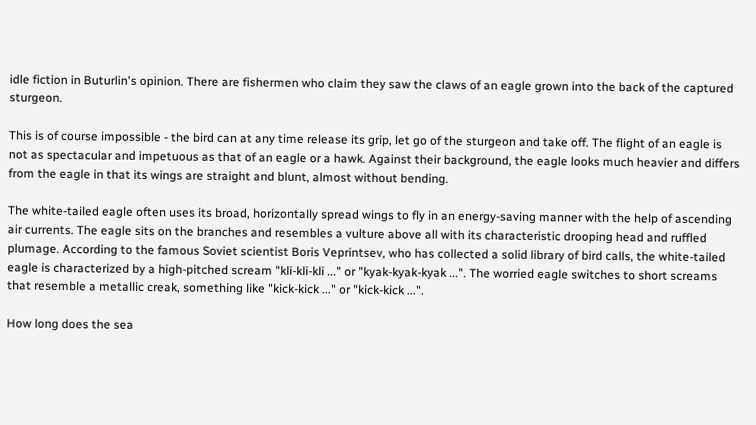idle fiction in Buturlin's opinion. There are fishermen who claim they saw the claws of an eagle grown into the back of the captured sturgeon.

This is of course impossible - the bird can at any time release its grip, let go of the sturgeon and take off. The flight of an eagle is not as spectacular and impetuous as that of an eagle or a hawk. Against their background, the eagle looks much heavier and differs from the eagle in that its wings are straight and blunt, almost without bending.

The white-tailed eagle often uses its broad, horizontally spread wings to fly in an energy-saving manner with the help of ascending air currents. The eagle sits on the branches and resembles a vulture above all with its characteristic drooping head and ruffled plumage. According to the famous Soviet scientist Boris Veprintsev, who has collected a solid library of bird calls, the white-tailed eagle is characterized by a high-pitched scream "kli-kli-kli ..." or "kyak-kyak-kyak ...". The worried eagle switches to short screams that resemble a metallic creak, something like "kick-kick ..." or "kick-kick ...".

How long does the sea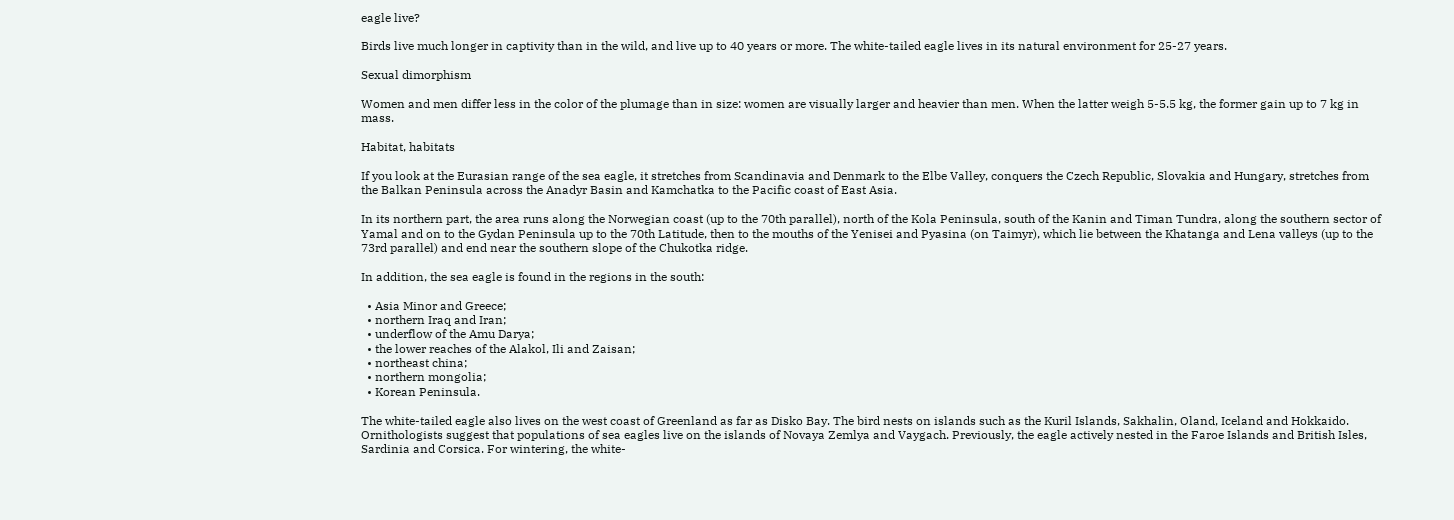eagle live?

Birds live much longer in captivity than in the wild, and live up to 40 years or more. The white-tailed eagle lives in its natural environment for 25-27 years.

Sexual dimorphism

Women and men differ less in the color of the plumage than in size: women are visually larger and heavier than men. When the latter weigh 5-5.5 kg, the former gain up to 7 kg in mass.

Habitat, habitats

If you look at the Eurasian range of the sea eagle, it stretches from Scandinavia and Denmark to the Elbe Valley, conquers the Czech Republic, Slovakia and Hungary, stretches from the Balkan Peninsula across the Anadyr Basin and Kamchatka to the Pacific coast of East Asia.

In its northern part, the area runs along the Norwegian coast (up to the 70th parallel), north of the Kola Peninsula, south of the Kanin and Timan Tundra, along the southern sector of Yamal and on to the Gydan Peninsula up to the 70th Latitude, then to the mouths of the Yenisei and Pyasina (on Taimyr), which lie between the Khatanga and Lena valleys (up to the 73rd parallel) and end near the southern slope of the Chukotka ridge.

In addition, the sea eagle is found in the regions in the south:

  • Asia Minor and Greece;
  • northern Iraq and Iran;
  • underflow of the Amu Darya;
  • the lower reaches of the Alakol, Ili and Zaisan;
  • northeast china;
  • northern mongolia;
  • Korean Peninsula.

The white-tailed eagle also lives on the west coast of Greenland as far as Disko Bay. The bird nests on islands such as the Kuril Islands, Sakhalin, Oland, Iceland and Hokkaido. Ornithologists suggest that populations of sea eagles live on the islands of Novaya Zemlya and Vaygach. Previously, the eagle actively nested in the Faroe Islands and British Isles, Sardinia and Corsica. For wintering, the white-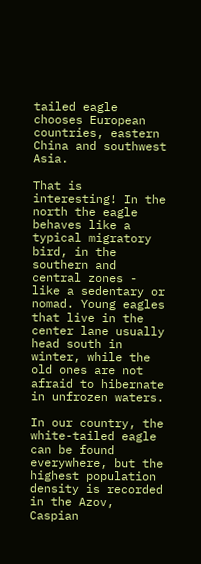tailed eagle chooses European countries, eastern China and southwest Asia.

That is interesting! In the north the eagle behaves like a typical migratory bird, in the southern and central zones - like a sedentary or nomad. Young eagles that live in the center lane usually head south in winter, while the old ones are not afraid to hibernate in unfrozen waters.

In our country, the white-tailed eagle can be found everywhere, but the highest population density is recorded in the Azov, Caspian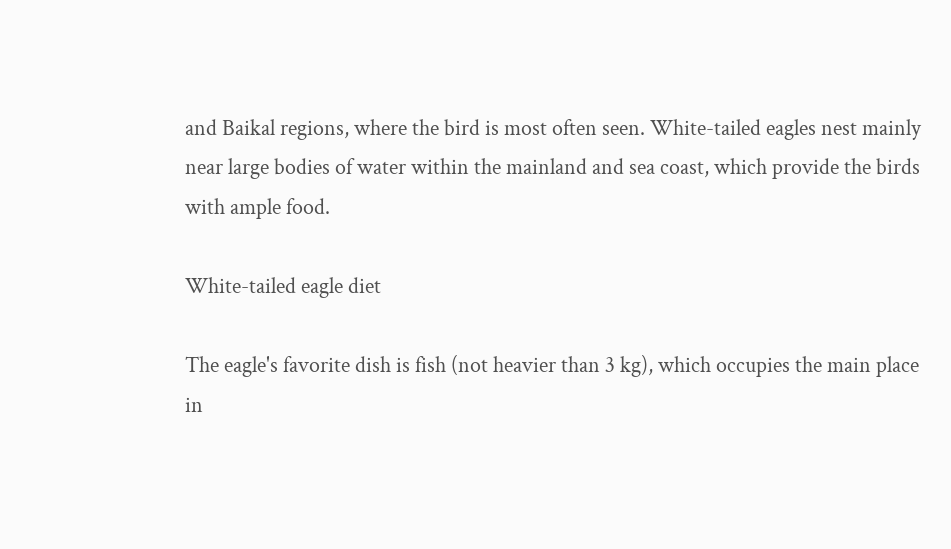and Baikal regions, where the bird is most often seen. White-tailed eagles nest mainly near large bodies of water within the mainland and sea coast, which provide the birds with ample food.

White-tailed eagle diet

The eagle's favorite dish is fish (not heavier than 3 kg), which occupies the main place in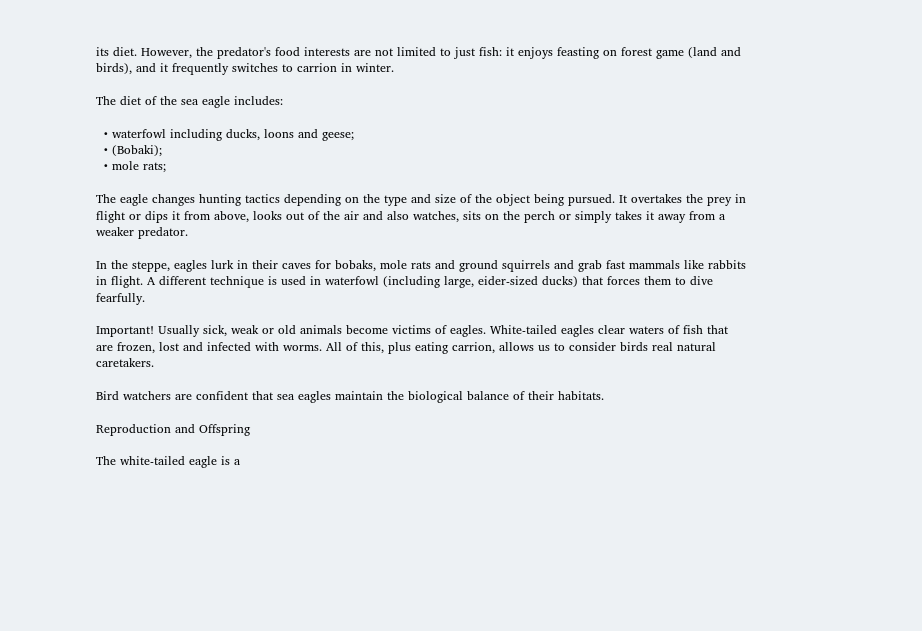its diet. However, the predator's food interests are not limited to just fish: it enjoys feasting on forest game (land and birds), and it frequently switches to carrion in winter.

The diet of the sea eagle includes:

  • waterfowl including ducks, loons and geese;
  • (Bobaki);
  • mole rats;

The eagle changes hunting tactics depending on the type and size of the object being pursued. It overtakes the prey in flight or dips it from above, looks out of the air and also watches, sits on the perch or simply takes it away from a weaker predator.

In the steppe, eagles lurk in their caves for bobaks, mole rats and ground squirrels and grab fast mammals like rabbits in flight. A different technique is used in waterfowl (including large, eider-sized ducks) that forces them to dive fearfully.

Important! Usually sick, weak or old animals become victims of eagles. White-tailed eagles clear waters of fish that are frozen, lost and infected with worms. All of this, plus eating carrion, allows us to consider birds real natural caretakers.

Bird watchers are confident that sea eagles maintain the biological balance of their habitats.

Reproduction and Offspring

The white-tailed eagle is a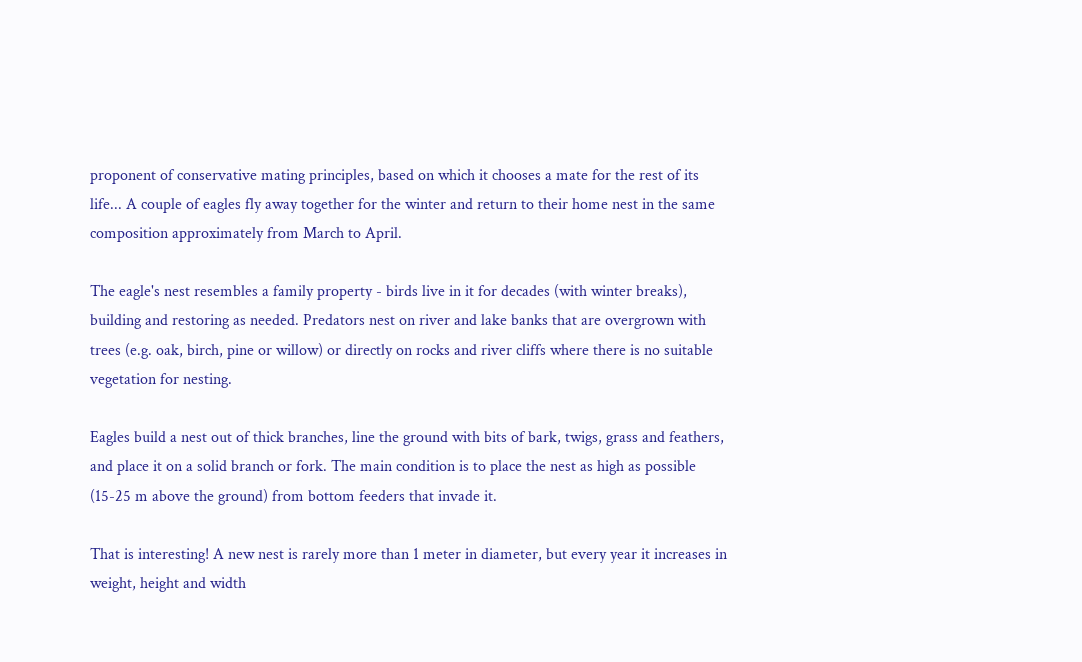proponent of conservative mating principles, based on which it chooses a mate for the rest of its life... A couple of eagles fly away together for the winter and return to their home nest in the same composition approximately from March to April.

The eagle's nest resembles a family property - birds live in it for decades (with winter breaks), building and restoring as needed. Predators nest on river and lake banks that are overgrown with trees (e.g. oak, birch, pine or willow) or directly on rocks and river cliffs where there is no suitable vegetation for nesting.

Eagles build a nest out of thick branches, line the ground with bits of bark, twigs, grass and feathers, and place it on a solid branch or fork. The main condition is to place the nest as high as possible (15-25 m above the ground) from bottom feeders that invade it.

That is interesting! A new nest is rarely more than 1 meter in diameter, but every year it increases in weight, height and width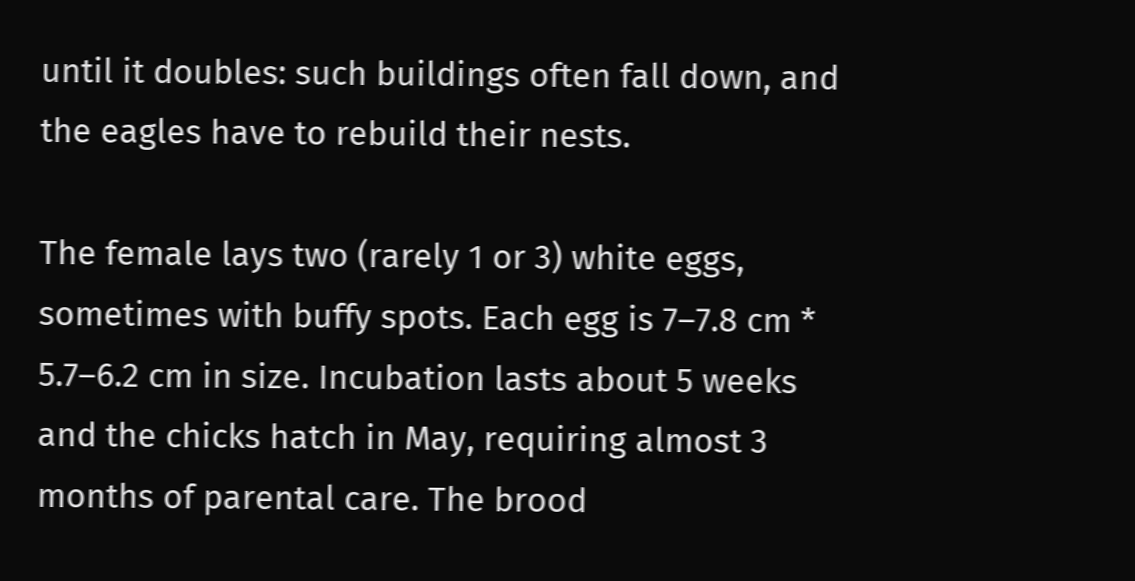until it doubles: such buildings often fall down, and the eagles have to rebuild their nests.

The female lays two (rarely 1 or 3) white eggs, sometimes with buffy spots. Each egg is 7–7.8 cm * 5.7–6.2 cm in size. Incubation lasts about 5 weeks and the chicks hatch in May, requiring almost 3 months of parental care. The brood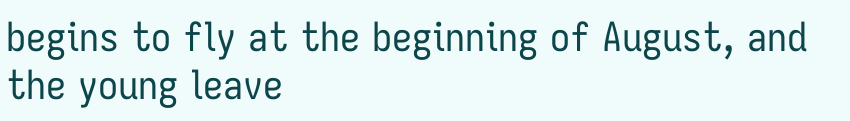begins to fly at the beginning of August, and the young leave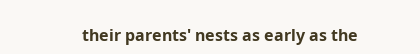their parents' nests as early as the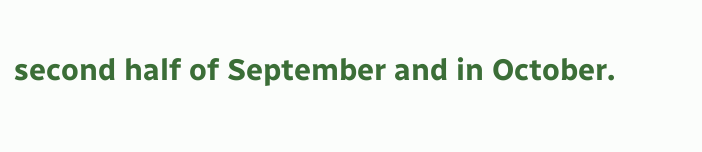second half of September and in October.